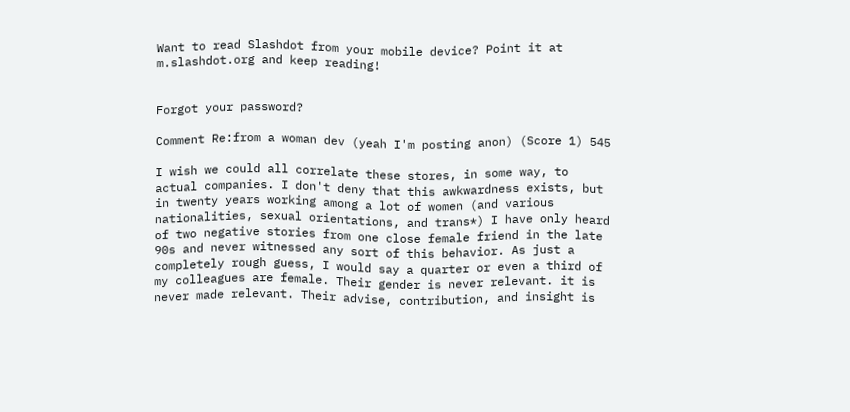Want to read Slashdot from your mobile device? Point it at m.slashdot.org and keep reading!


Forgot your password?

Comment Re:from a woman dev (yeah I'm posting anon) (Score 1) 545

I wish we could all correlate these stores, in some way, to actual companies. I don't deny that this awkwardness exists, but in twenty years working among a lot of women (and various nationalities, sexual orientations, and trans*) I have only heard of two negative stories from one close female friend in the late 90s and never witnessed any sort of this behavior. As just a completely rough guess, I would say a quarter or even a third of my colleagues are female. Their gender is never relevant. it is never made relevant. Their advise, contribution, and insight is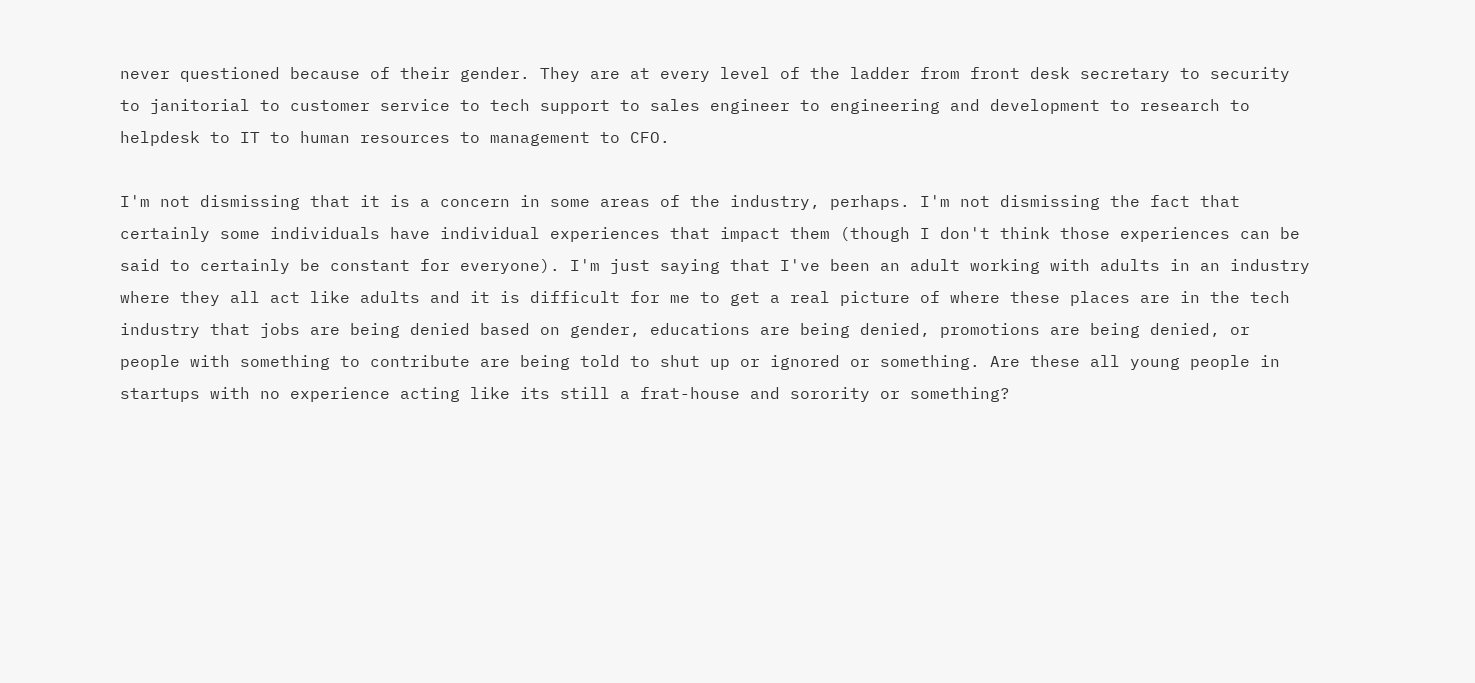never questioned because of their gender. They are at every level of the ladder from front desk secretary to security to janitorial to customer service to tech support to sales engineer to engineering and development to research to helpdesk to IT to human resources to management to CFO.

I'm not dismissing that it is a concern in some areas of the industry, perhaps. I'm not dismissing the fact that certainly some individuals have individual experiences that impact them (though I don't think those experiences can be said to certainly be constant for everyone). I'm just saying that I've been an adult working with adults in an industry where they all act like adults and it is difficult for me to get a real picture of where these places are in the tech industry that jobs are being denied based on gender, educations are being denied, promotions are being denied, or people with something to contribute are being told to shut up or ignored or something. Are these all young people in startups with no experience acting like its still a frat-house and sorority or something?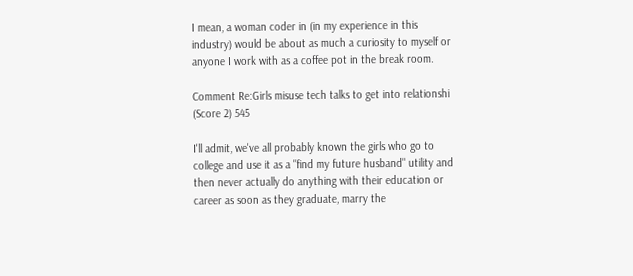I mean, a woman coder in (in my experience in this industry) would be about as much a curiosity to myself or anyone I work with as a coffee pot in the break room.

Comment Re:Girls misuse tech talks to get into relationshi (Score 2) 545

I'll admit, we've all probably known the girls who go to college and use it as a "find my future husband" utility and then never actually do anything with their education or career as soon as they graduate, marry the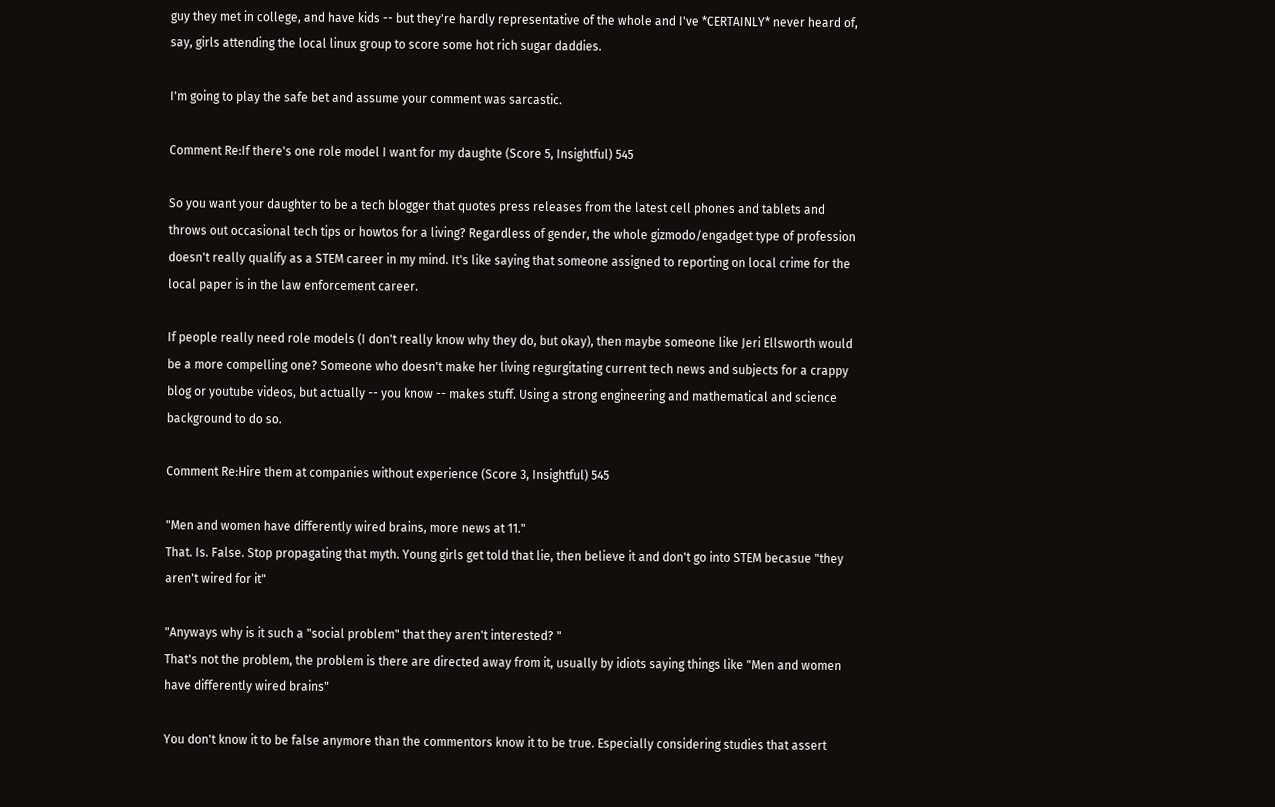guy they met in college, and have kids -- but they're hardly representative of the whole and I've *CERTAINLY* never heard of, say, girls attending the local linux group to score some hot rich sugar daddies.

I'm going to play the safe bet and assume your comment was sarcastic.

Comment Re:If there's one role model I want for my daughte (Score 5, Insightful) 545

So you want your daughter to be a tech blogger that quotes press releases from the latest cell phones and tablets and throws out occasional tech tips or howtos for a living? Regardless of gender, the whole gizmodo/engadget type of profession doesn't really qualify as a STEM career in my mind. It's like saying that someone assigned to reporting on local crime for the local paper is in the law enforcement career.

If people really need role models (I don't really know why they do, but okay), then maybe someone like Jeri Ellsworth would be a more compelling one? Someone who doesn't make her living regurgitating current tech news and subjects for a crappy blog or youtube videos, but actually -- you know -- makes stuff. Using a strong engineering and mathematical and science background to do so.

Comment Re:Hire them at companies without experience (Score 3, Insightful) 545

"Men and women have differently wired brains, more news at 11."
That. Is. False. Stop propagating that myth. Young girls get told that lie, then believe it and don't go into STEM becasue "they aren't wired for it"

"Anyways why is it such a "social problem" that they aren't interested? "
That's not the problem, the problem is there are directed away from it, usually by idiots saying things like "Men and women have differently wired brains"

You don't know it to be false anymore than the commentors know it to be true. Especially considering studies that assert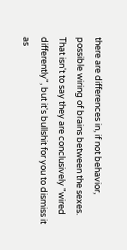there are differences in, if not behavior, possible wiring of brains between the sexes. That isn't to say they are conclusively "wired differently", but it's bullshit for you to dismiss it as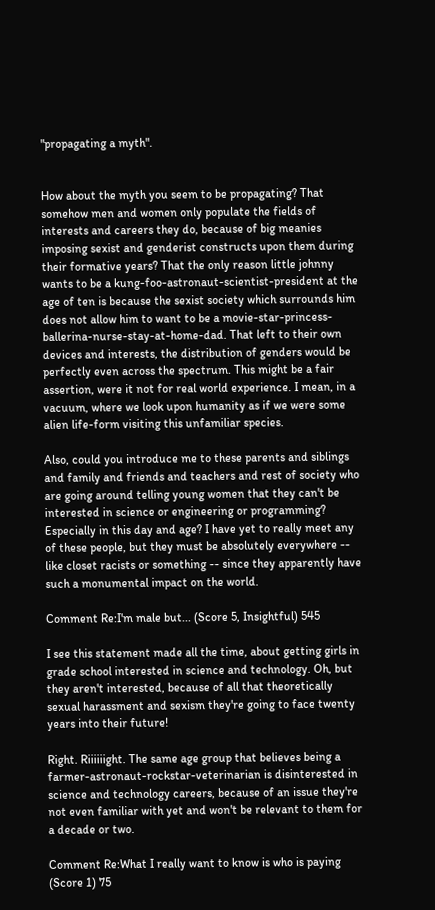"propagating a myth".


How about the myth you seem to be propagating? That somehow men and women only populate the fields of interests and careers they do, because of big meanies imposing sexist and genderist constructs upon them during their formative years? That the only reason little johnny wants to be a kung-foo-astronaut-scientist-president at the age of ten is because the sexist society which surrounds him does not allow him to want to be a movie-star-princess-ballerina-nurse-stay-at-home-dad. That left to their own devices and interests, the distribution of genders would be perfectly even across the spectrum. This might be a fair assertion, were it not for real world experience. I mean, in a vacuum, where we look upon humanity as if we were some alien life-form visiting this unfamiliar species.

Also, could you introduce me to these parents and siblings and family and friends and teachers and rest of society who are going around telling young women that they can't be interested in science or engineering or programming? Especially in this day and age? I have yet to really meet any of these people, but they must be absolutely everywhere -- like closet racists or something -- since they apparently have such a monumental impact on the world.

Comment Re:I'm male but... (Score 5, Insightful) 545

I see this statement made all the time, about getting girls in grade school interested in science and technology. Oh, but they aren't interested, because of all that theoretically sexual harassment and sexism they're going to face twenty years into their future!

Right. Riiiiiight. The same age group that believes being a farmer-astronaut-rockstar-veterinarian is disinterested in science and technology careers, because of an issue they're not even familiar with yet and won't be relevant to them for a decade or two.

Comment Re:What I really want to know is who is paying (Score 1) 75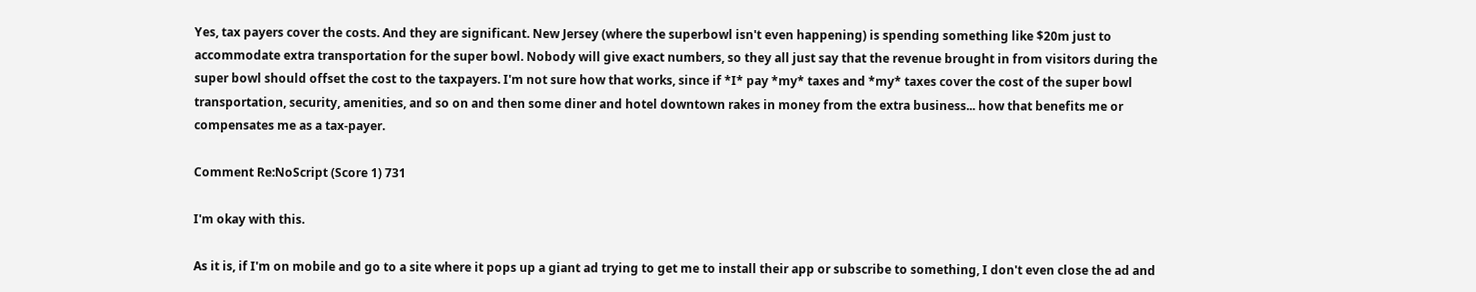Yes, tax payers cover the costs. And they are significant. New Jersey (where the superbowl isn't even happening) is spending something like $20m just to accommodate extra transportation for the super bowl. Nobody will give exact numbers, so they all just say that the revenue brought in from visitors during the super bowl should offset the cost to the taxpayers. I'm not sure how that works, since if *I* pay *my* taxes and *my* taxes cover the cost of the super bowl transportation, security, amenities, and so on and then some diner and hotel downtown rakes in money from the extra business... how that benefits me or compensates me as a tax-payer.

Comment Re:NoScript (Score 1) 731

I'm okay with this.

As it is, if I'm on mobile and go to a site where it pops up a giant ad trying to get me to install their app or subscribe to something, I don't even close the ad and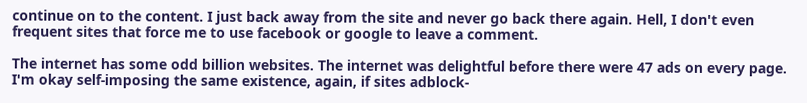continue on to the content. I just back away from the site and never go back there again. Hell, I don't even frequent sites that force me to use facebook or google to leave a comment.

The internet has some odd billion websites. The internet was delightful before there were 47 ads on every page. I'm okay self-imposing the same existence, again, if sites adblock-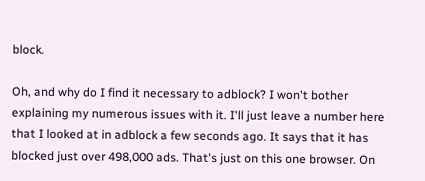block.

Oh, and why do I find it necessary to adblock? I won't bother explaining my numerous issues with it. I'll just leave a number here that I looked at in adblock a few seconds ago. It says that it has blocked just over 498,000 ads. That's just on this one browser. On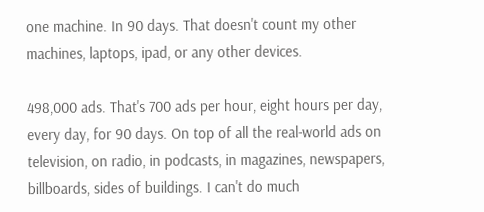one machine. In 90 days. That doesn't count my other machines, laptops, ipad, or any other devices.

498,000 ads. That's 700 ads per hour, eight hours per day, every day, for 90 days. On top of all the real-world ads on television, on radio, in podcasts, in magazines, newspapers, billboards, sides of buildings. I can't do much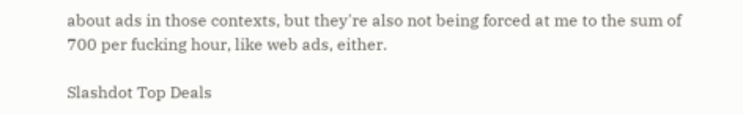about ads in those contexts, but they're also not being forced at me to the sum of 700 per fucking hour, like web ads, either.

Slashdot Top Deals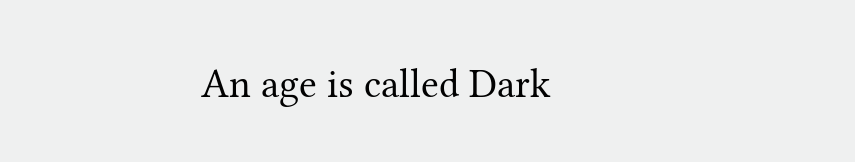An age is called Dark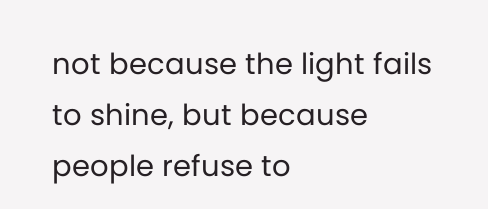not because the light fails to shine, but because people refuse to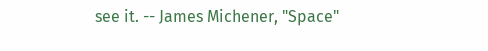see it. -- James Michener, "Space"